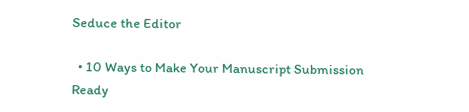Seduce the Editor

  • 10 Ways to Make Your Manuscript Submission Ready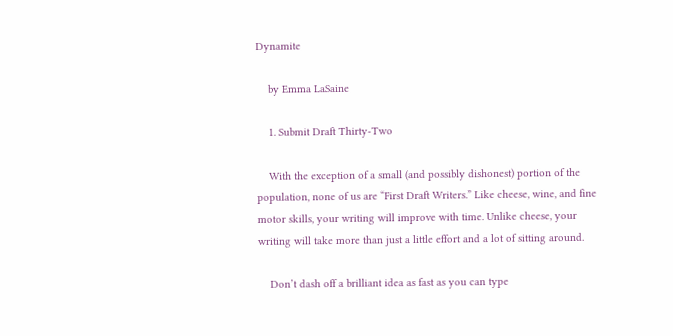Dynamite

    by Emma LaSaine

    1. Submit Draft Thirty-Two

    With the exception of a small (and possibly dishonest) portion of the population, none of us are “First Draft Writers.” Like cheese, wine, and fine motor skills, your writing will improve with time. Unlike cheese, your writing will take more than just a little effort and a lot of sitting around.

    Don’t dash off a brilliant idea as fast as you can type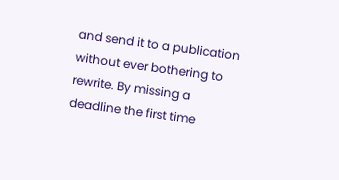and send it to a publication without ever bothering to rewrite. By missing a deadline the first time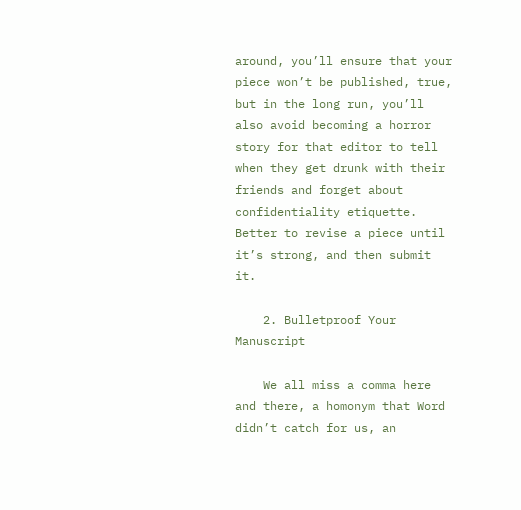around, you’ll ensure that your piece won’t be published, true, but in the long run, you’ll also avoid becoming a horror story for that editor to tell when they get drunk with their friends and forget about confidentiality etiquette. Better to revise a piece until it’s strong, and then submit it.

    2. Bulletproof Your Manuscript

    We all miss a comma here and there, a homonym that Word didn’t catch for us, an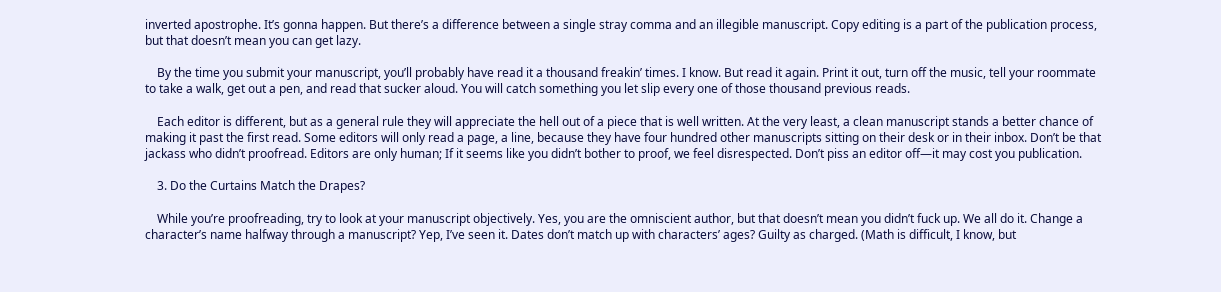inverted apostrophe. It’s gonna happen. But there’s a difference between a single stray comma and an illegible manuscript. Copy editing is a part of the publication process, but that doesn’t mean you can get lazy.

    By the time you submit your manuscript, you’ll probably have read it a thousand freakin’ times. I know. But read it again. Print it out, turn off the music, tell your roommate to take a walk, get out a pen, and read that sucker aloud. You will catch something you let slip every one of those thousand previous reads.

    Each editor is different, but as a general rule they will appreciate the hell out of a piece that is well written. At the very least, a clean manuscript stands a better chance of making it past the first read. Some editors will only read a page, a line, because they have four hundred other manuscripts sitting on their desk or in their inbox. Don’t be that jackass who didn’t proofread. Editors are only human; If it seems like you didn’t bother to proof, we feel disrespected. Don’t piss an editor off—it may cost you publication.

    3. Do the Curtains Match the Drapes?

    While you’re proofreading, try to look at your manuscript objectively. Yes, you are the omniscient author, but that doesn’t mean you didn’t fuck up. We all do it. Change a character’s name halfway through a manuscript? Yep, I’ve seen it. Dates don’t match up with characters’ ages? Guilty as charged. (Math is difficult, I know, but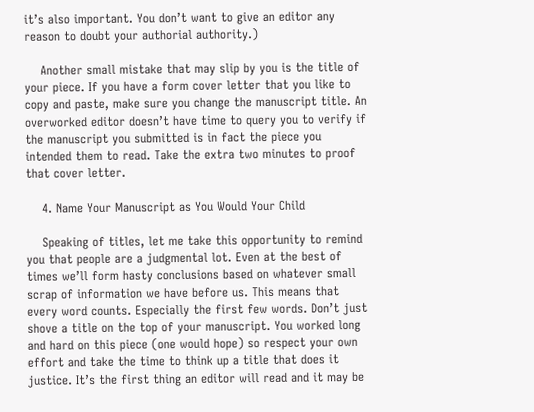it’s also important. You don’t want to give an editor any reason to doubt your authorial authority.)

    Another small mistake that may slip by you is the title of your piece. If you have a form cover letter that you like to copy and paste, make sure you change the manuscript title. An overworked editor doesn’t have time to query you to verify if the manuscript you submitted is in fact the piece you intended them to read. Take the extra two minutes to proof that cover letter.

    4. Name Your Manuscript as You Would Your Child

    Speaking of titles, let me take this opportunity to remind you that people are a judgmental lot. Even at the best of times we’ll form hasty conclusions based on whatever small scrap of information we have before us. This means that every word counts. Especially the first few words. Don’t just shove a title on the top of your manuscript. You worked long and hard on this piece (one would hope) so respect your own effort and take the time to think up a title that does it justice. It’s the first thing an editor will read and it may be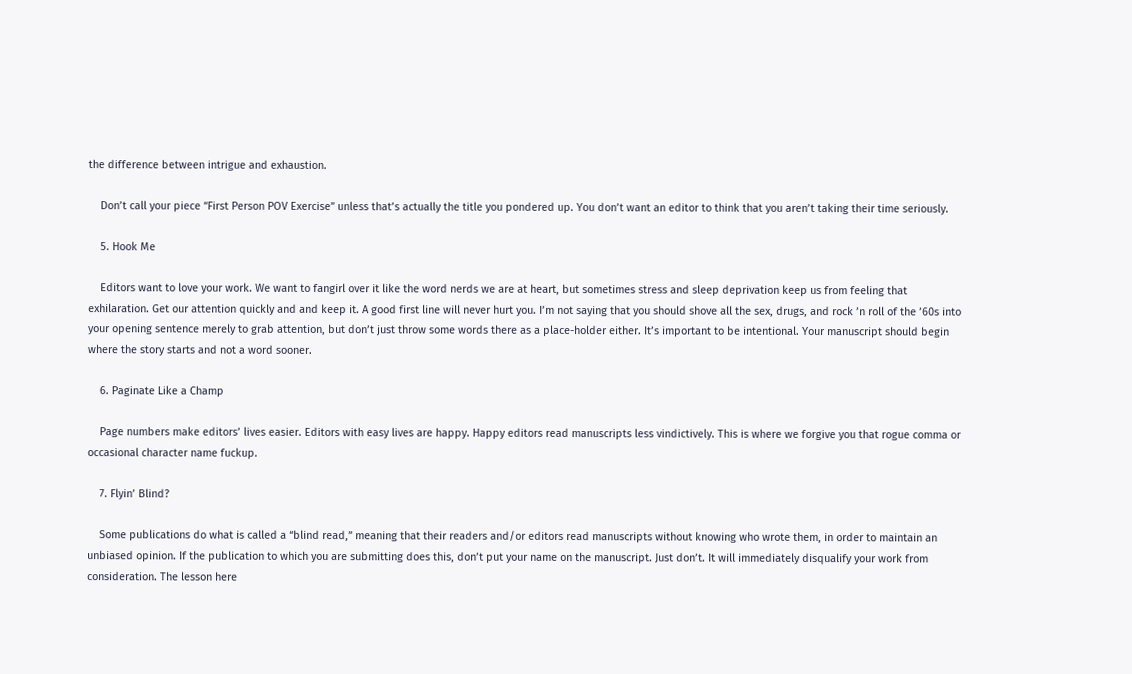the difference between intrigue and exhaustion.

    Don’t call your piece “First Person POV Exercise” unless that’s actually the title you pondered up. You don’t want an editor to think that you aren’t taking their time seriously.

    5. Hook Me

    Editors want to love your work. We want to fangirl over it like the word nerds we are at heart, but sometimes stress and sleep deprivation keep us from feeling that exhilaration. Get our attention quickly and and keep it. A good first line will never hurt you. I’m not saying that you should shove all the sex, drugs, and rock ’n roll of the ’60s into your opening sentence merely to grab attention, but don’t just throw some words there as a place-holder either. It’s important to be intentional. Your manuscript should begin where the story starts and not a word sooner.

    6. Paginate Like a Champ

    Page numbers make editors’ lives easier. Editors with easy lives are happy. Happy editors read manuscripts less vindictively. This is where we forgive you that rogue comma or occasional character name fuckup.

    7. Flyin’ Blind?

    Some publications do what is called a “blind read,” meaning that their readers and/or editors read manuscripts without knowing who wrote them, in order to maintain an unbiased opinion. If the publication to which you are submitting does this, don’t put your name on the manuscript. Just don’t. It will immediately disqualify your work from consideration. The lesson here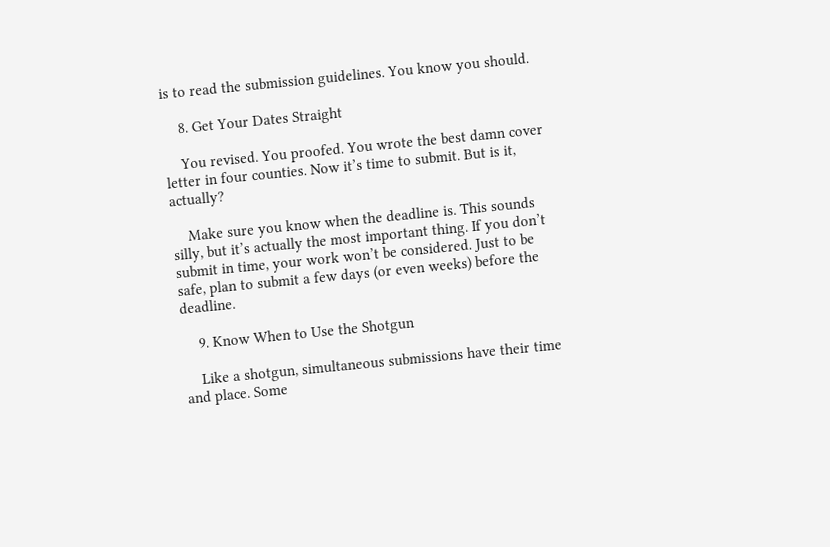is to read the submission guidelines. You know you should.

    8. Get Your Dates Straight

    You revised. You proofed. You wrote the best damn cover letter in four counties. Now it’s time to submit. But is it, actually?

    Make sure you know when the deadline is. This sounds silly, but it’s actually the most important thing. If you don’t submit in time, your work won’t be considered. Just to be safe, plan to submit a few days (or even weeks) before the deadline.

    9. Know When to Use the Shotgun

    Like a shotgun, simultaneous submissions have their time and place. Some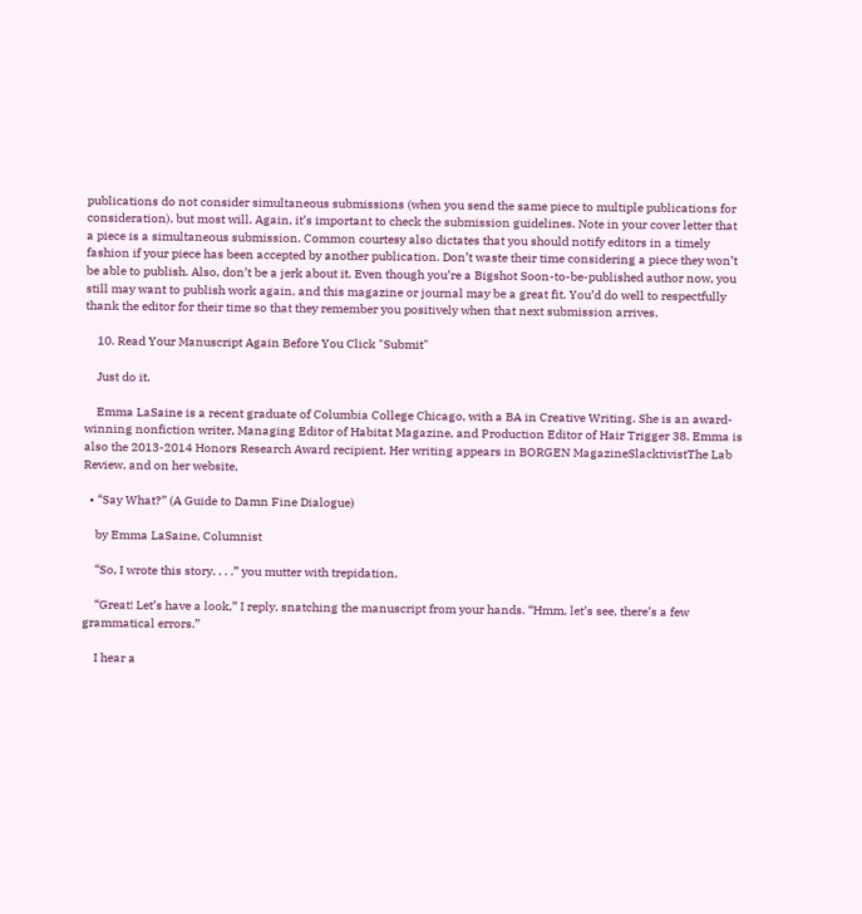publications do not consider simultaneous submissions (when you send the same piece to multiple publications for consideration), but most will. Again, it’s important to check the submission guidelines. Note in your cover letter that a piece is a simultaneous submission. Common courtesy also dictates that you should notify editors in a timely fashion if your piece has been accepted by another publication. Don’t waste their time considering a piece they won’t be able to publish. Also, don’t be a jerk about it. Even though you’re a Bigshot Soon-to-be-published author now, you still may want to publish work again, and this magazine or journal may be a great fit. You’d do well to respectfully thank the editor for their time so that they remember you positively when that next submission arrives.

    10. Read Your Manuscript Again Before You Click "Submit"

    Just do it.

    Emma LaSaine is a recent graduate of Columbia College Chicago, with a BA in Creative Writing. She is an award-winning nonfiction writer, Managing Editor of Habitat Magazine, and Production Editor of Hair Trigger 38. Emma is also the 2013-2014 Honors Research Award recipient. Her writing appears in BORGEN MagazineSlacktivistThe Lab Review, and on her website,

  • “Say What?” (A Guide to Damn Fine Dialogue)

    by Emma LaSaine, Columnist

    “So, I wrote this story. . . .” you mutter with trepidation.

    “Great! Let’s have a look,” I reply, snatching the manuscript from your hands. “Hmm, let’s see, there’s a few grammatical errors.”

    I hear a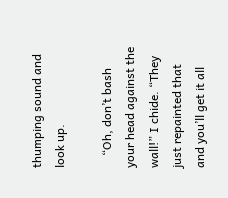thumping sound and look up.

    “Oh, don’t bash your head against the wall!” I chide. “They just repainted that and you’ll get it all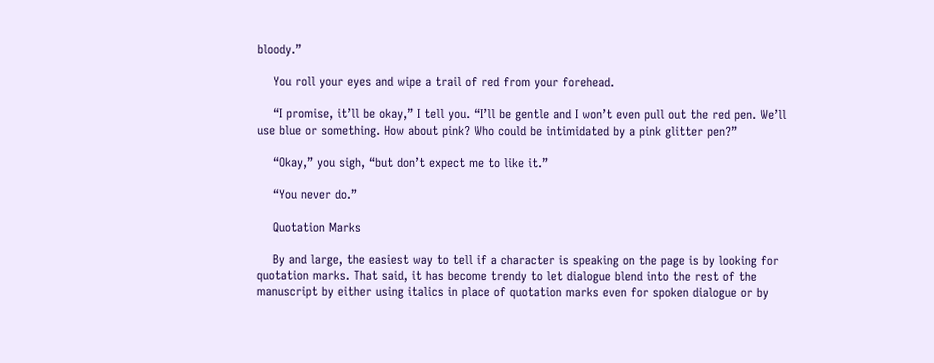bloody.”

    You roll your eyes and wipe a trail of red from your forehead.

    “I promise, it’ll be okay,” I tell you. “I’ll be gentle and I won’t even pull out the red pen. We’ll use blue or something. How about pink? Who could be intimidated by a pink glitter pen?”

    “Okay,” you sigh, “but don’t expect me to like it.”

    “You never do.”

    Quotation Marks

    By and large, the easiest way to tell if a character is speaking on the page is by looking for quotation marks. That said, it has become trendy to let dialogue blend into the rest of the manuscript by either using italics in place of quotation marks even for spoken dialogue or by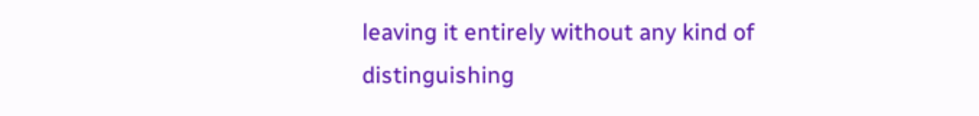leaving it entirely without any kind of distinguishing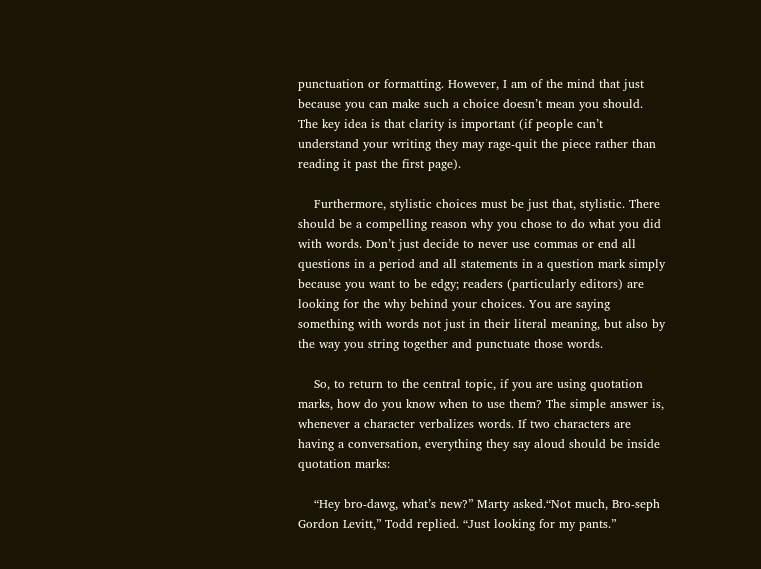punctuation or formatting. However, I am of the mind that just because you can make such a choice doesn’t mean you should. The key idea is that clarity is important (if people can’t understand your writing they may rage-quit the piece rather than reading it past the first page).

    Furthermore, stylistic choices must be just that, stylistic. There should be a compelling reason why you chose to do what you did with words. Don’t just decide to never use commas or end all questions in a period and all statements in a question mark simply because you want to be edgy; readers (particularly editors) are looking for the why behind your choices. You are saying something with words not just in their literal meaning, but also by the way you string together and punctuate those words.

    So, to return to the central topic, if you are using quotation marks, how do you know when to use them? The simple answer is, whenever a character verbalizes words. If two characters are having a conversation, everything they say aloud should be inside quotation marks:

    “Hey bro-dawg, what’s new?” Marty asked.“Not much, Bro-seph Gordon Levitt,” Todd replied. “Just looking for my pants.”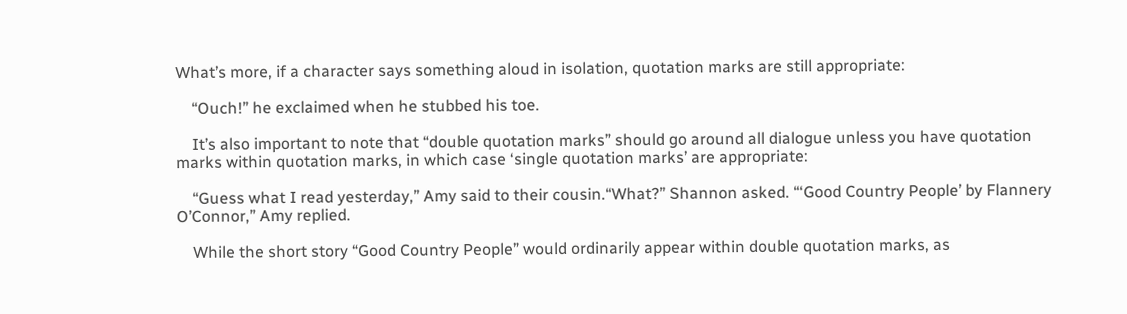What’s more, if a character says something aloud in isolation, quotation marks are still appropriate:

    “Ouch!” he exclaimed when he stubbed his toe.

    It’s also important to note that “double quotation marks” should go around all dialogue unless you have quotation marks within quotation marks, in which case ‘single quotation marks’ are appropriate:

    “Guess what I read yesterday,” Amy said to their cousin.“What?” Shannon asked. “‘Good Country People’ by Flannery O’Connor,” Amy replied.

    While the short story “Good Country People” would ordinarily appear within double quotation marks, as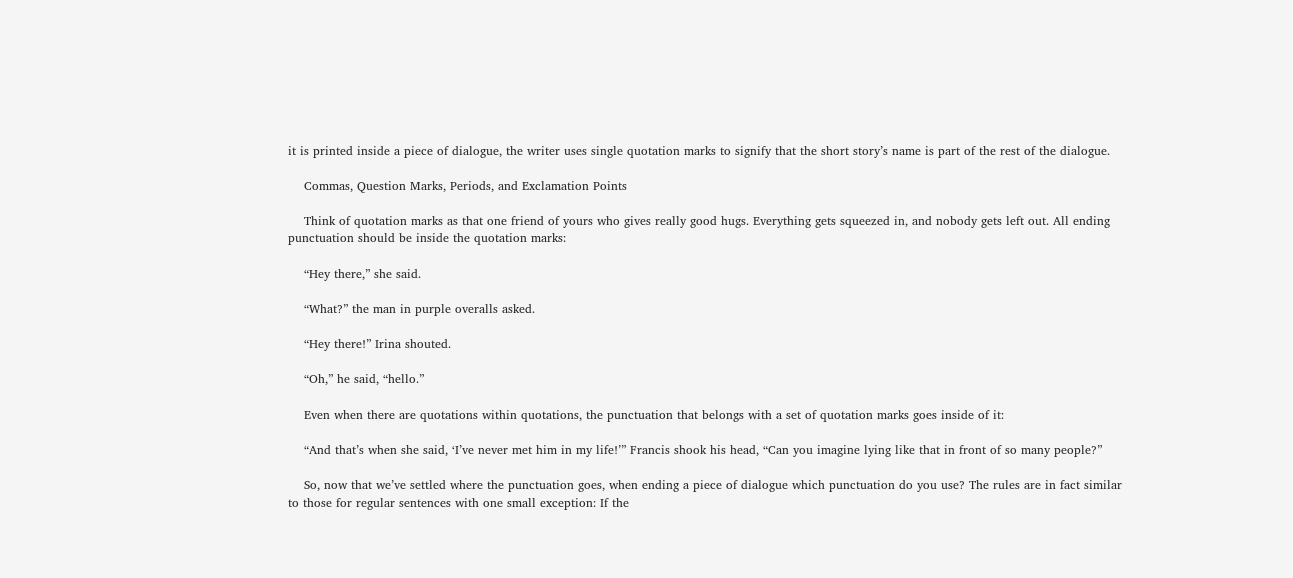it is printed inside a piece of dialogue, the writer uses single quotation marks to signify that the short story’s name is part of the rest of the dialogue.

    Commas, Question Marks, Periods, and Exclamation Points

    Think of quotation marks as that one friend of yours who gives really good hugs. Everything gets squeezed in, and nobody gets left out. All ending punctuation should be inside the quotation marks:

    “Hey there,” she said.

    “What?” the man in purple overalls asked.

    “Hey there!” Irina shouted.

    “Oh,” he said, “hello.”

    Even when there are quotations within quotations, the punctuation that belongs with a set of quotation marks goes inside of it:

    “And that’s when she said, ‘I’ve never met him in my life!’” Francis shook his head, “Can you imagine lying like that in front of so many people?”

    So, now that we’ve settled where the punctuation goes, when ending a piece of dialogue which punctuation do you use? The rules are in fact similar to those for regular sentences with one small exception: If the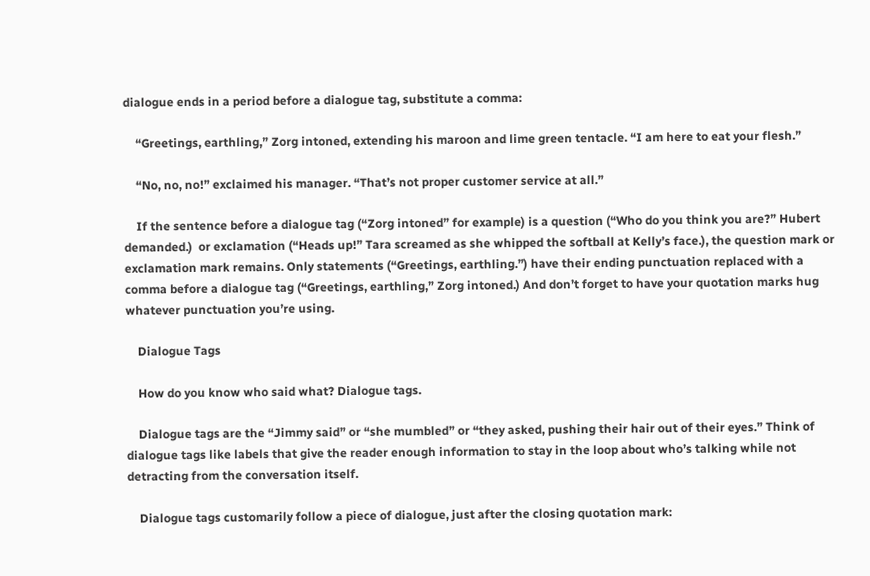dialogue ends in a period before a dialogue tag, substitute a comma:

    “Greetings, earthling,” Zorg intoned, extending his maroon and lime green tentacle. “I am here to eat your flesh.”

    “No, no, no!” exclaimed his manager. “That’s not proper customer service at all.”

    If the sentence before a dialogue tag (“Zorg intoned” for example) is a question (“Who do you think you are?” Hubert demanded.)  or exclamation (“Heads up!” Tara screamed as she whipped the softball at Kelly’s face.), the question mark or exclamation mark remains. Only statements (“Greetings, earthling.”) have their ending punctuation replaced with a comma before a dialogue tag (“Greetings, earthling,” Zorg intoned.) And don’t forget to have your quotation marks hug whatever punctuation you’re using.

    Dialogue Tags

    How do you know who said what? Dialogue tags.

    Dialogue tags are the “Jimmy said” or “she mumbled” or “they asked, pushing their hair out of their eyes.” Think of dialogue tags like labels that give the reader enough information to stay in the loop about who’s talking while not detracting from the conversation itself.

    Dialogue tags customarily follow a piece of dialogue, just after the closing quotation mark: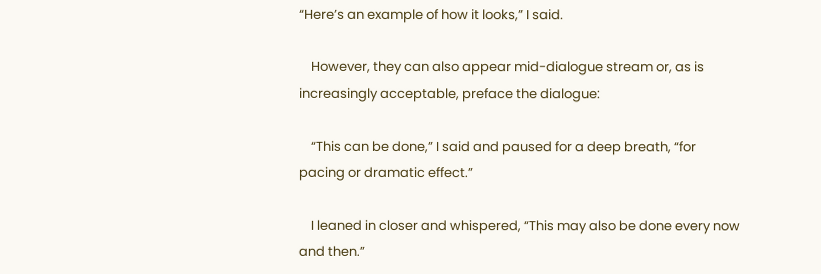“Here’s an example of how it looks,” I said.

    However, they can also appear mid-dialogue stream or, as is increasingly acceptable, preface the dialogue:

    “This can be done,” I said and paused for a deep breath, “for pacing or dramatic effect.”

    I leaned in closer and whispered, “This may also be done every now and then.”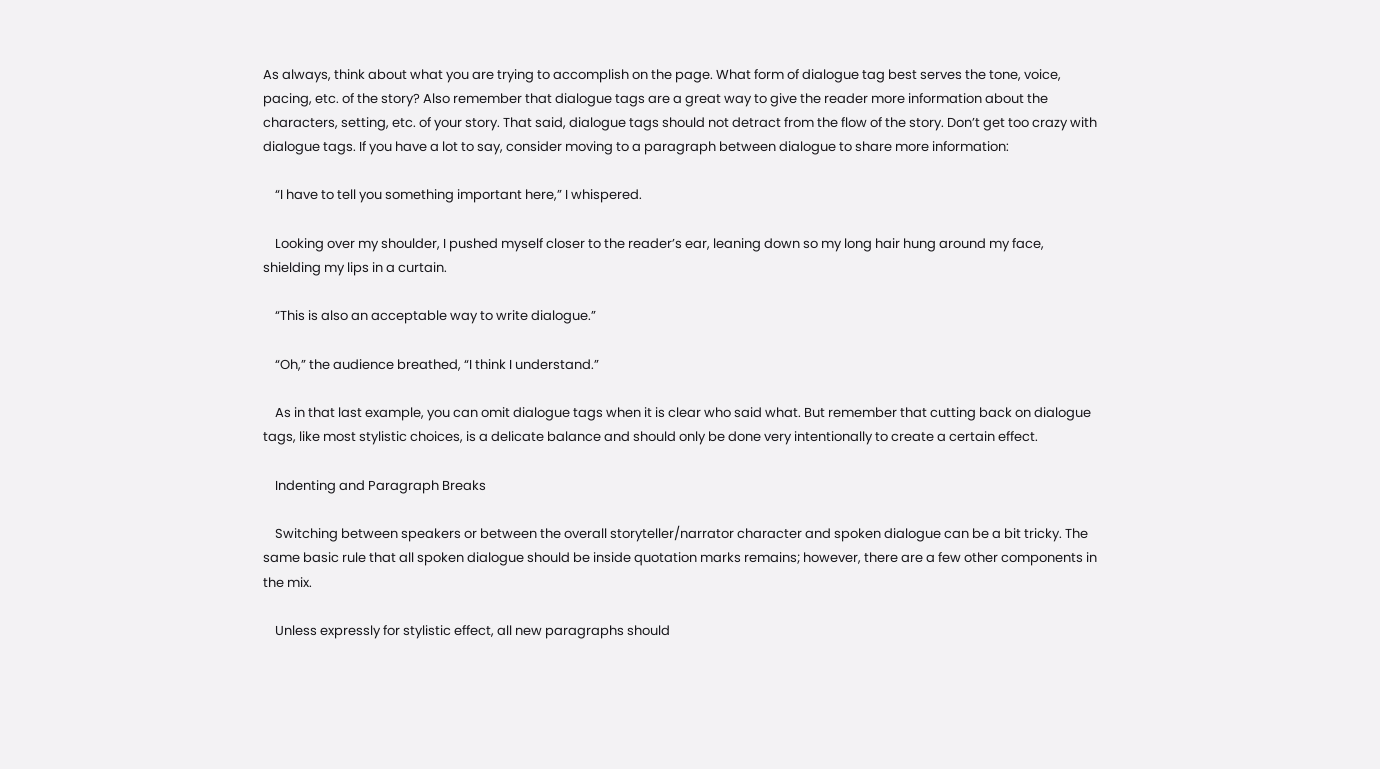As always, think about what you are trying to accomplish on the page. What form of dialogue tag best serves the tone, voice, pacing, etc. of the story? Also remember that dialogue tags are a great way to give the reader more information about the characters, setting, etc. of your story. That said, dialogue tags should not detract from the flow of the story. Don’t get too crazy with dialogue tags. If you have a lot to say, consider moving to a paragraph between dialogue to share more information:

    “I have to tell you something important here,” I whispered.

    Looking over my shoulder, I pushed myself closer to the reader’s ear, leaning down so my long hair hung around my face, shielding my lips in a curtain.

    “This is also an acceptable way to write dialogue.”

    “Oh,” the audience breathed, “I think I understand.”

    As in that last example, you can omit dialogue tags when it is clear who said what. But remember that cutting back on dialogue tags, like most stylistic choices, is a delicate balance and should only be done very intentionally to create a certain effect.

    Indenting and Paragraph Breaks

    Switching between speakers or between the overall storyteller/narrator character and spoken dialogue can be a bit tricky. The same basic rule that all spoken dialogue should be inside quotation marks remains; however, there are a few other components in the mix.

    Unless expressly for stylistic effect, all new paragraphs should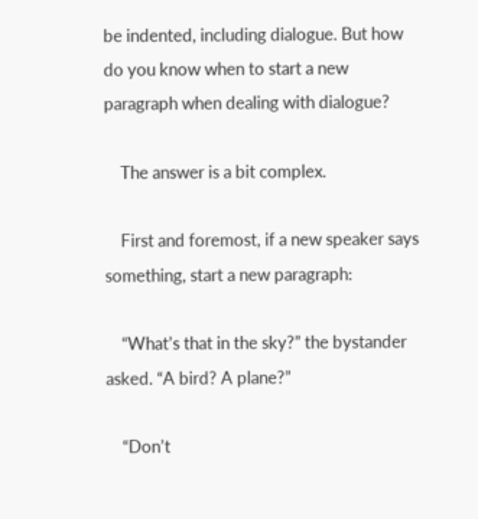be indented, including dialogue. But how do you know when to start a new paragraph when dealing with dialogue?

    The answer is a bit complex.

    First and foremost, if a new speaker says something, start a new paragraph:

    “What’s that in the sky?” the bystander asked. “A bird? A plane?”

    “Don’t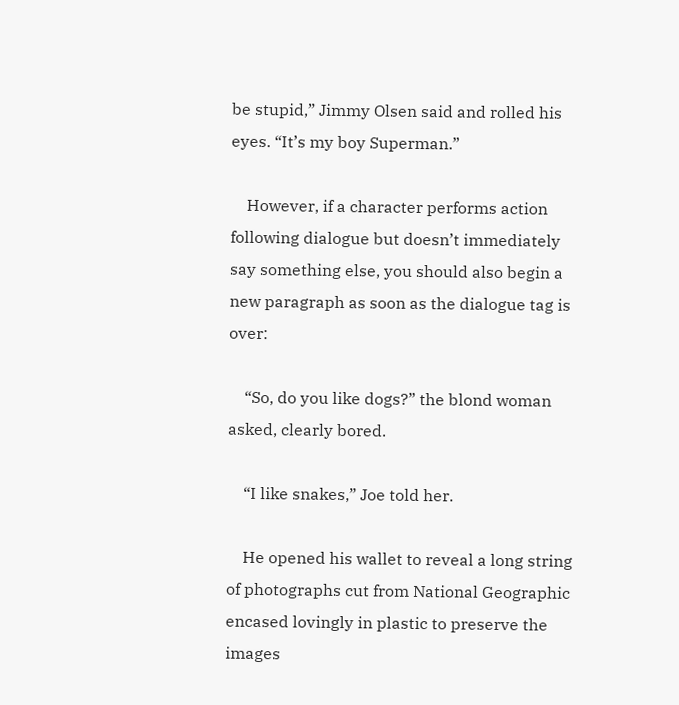be stupid,” Jimmy Olsen said and rolled his eyes. “It’s my boy Superman.”

    However, if a character performs action following dialogue but doesn’t immediately say something else, you should also begin a new paragraph as soon as the dialogue tag is over:

    “So, do you like dogs?” the blond woman asked, clearly bored.

    “I like snakes,” Joe told her.

    He opened his wallet to reveal a long string of photographs cut from National Geographic encased lovingly in plastic to preserve the images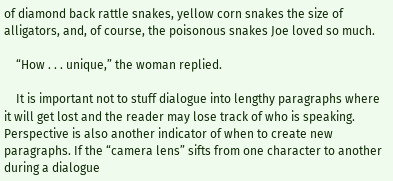of diamond back rattle snakes, yellow corn snakes the size of alligators, and, of course, the poisonous snakes Joe loved so much.

    “How . . . unique,” the woman replied.

    It is important not to stuff dialogue into lengthy paragraphs where it will get lost and the reader may lose track of who is speaking. Perspective is also another indicator of when to create new paragraphs. If the “camera lens” sifts from one character to another during a dialogue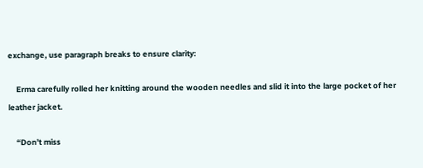exchange, use paragraph breaks to ensure clarity:

    Erma carefully rolled her knitting around the wooden needles and slid it into the large pocket of her leather jacket.

    “Don’t miss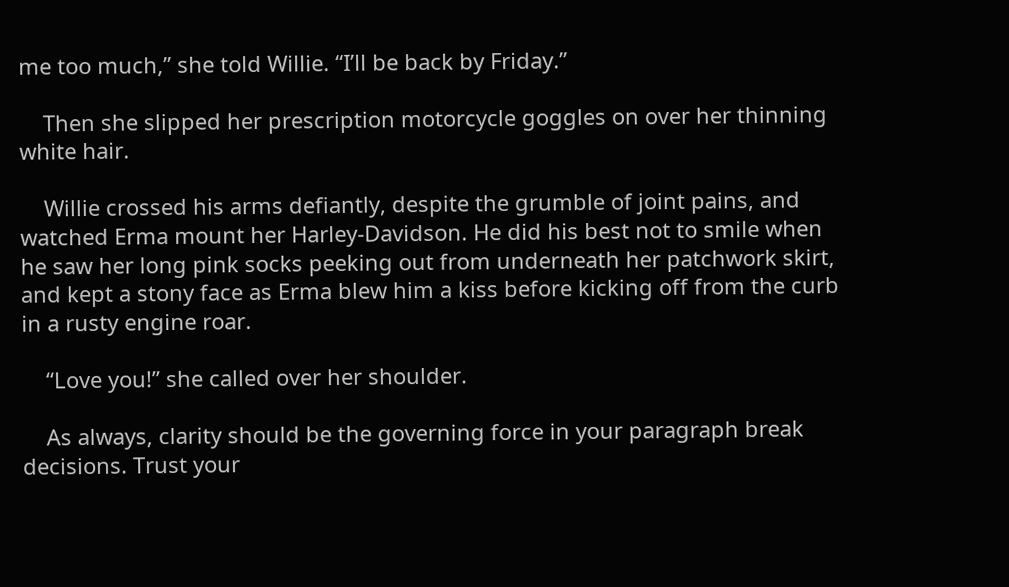me too much,” she told Willie. “I’ll be back by Friday.”

    Then she slipped her prescription motorcycle goggles on over her thinning white hair.

    Willie crossed his arms defiantly, despite the grumble of joint pains, and watched Erma mount her Harley-Davidson. He did his best not to smile when he saw her long pink socks peeking out from underneath her patchwork skirt, and kept a stony face as Erma blew him a kiss before kicking off from the curb in a rusty engine roar.

    “Love you!” she called over her shoulder.

    As always, clarity should be the governing force in your paragraph break decisions. Trust your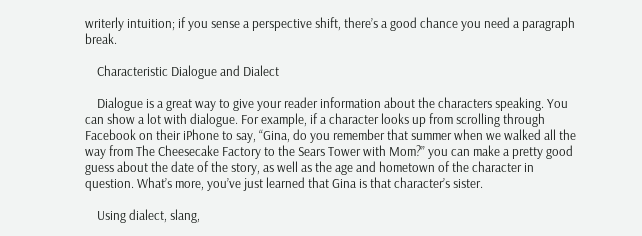writerly intuition; if you sense a perspective shift, there’s a good chance you need a paragraph break.

    Characteristic Dialogue and Dialect

    Dialogue is a great way to give your reader information about the characters speaking. You can show a lot with dialogue. For example, if a character looks up from scrolling through Facebook on their iPhone to say, “Gina, do you remember that summer when we walked all the way from The Cheesecake Factory to the Sears Tower with Mom?” you can make a pretty good guess about the date of the story, as well as the age and hometown of the character in question. What’s more, you’ve just learned that Gina is that character’s sister.

    Using dialect, slang,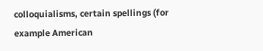colloquialisms, certain spellings (for example American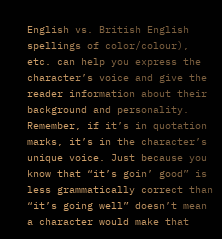English vs. British English spellings of color/colour), etc. can help you express the character’s voice and give the reader information about their background and personality. Remember, if it’s in quotation marks, it’s in the character’s unique voice. Just because you know that “it’s goin’ good” is less grammatically correct than “it’s going well” doesn’t mean a character would make that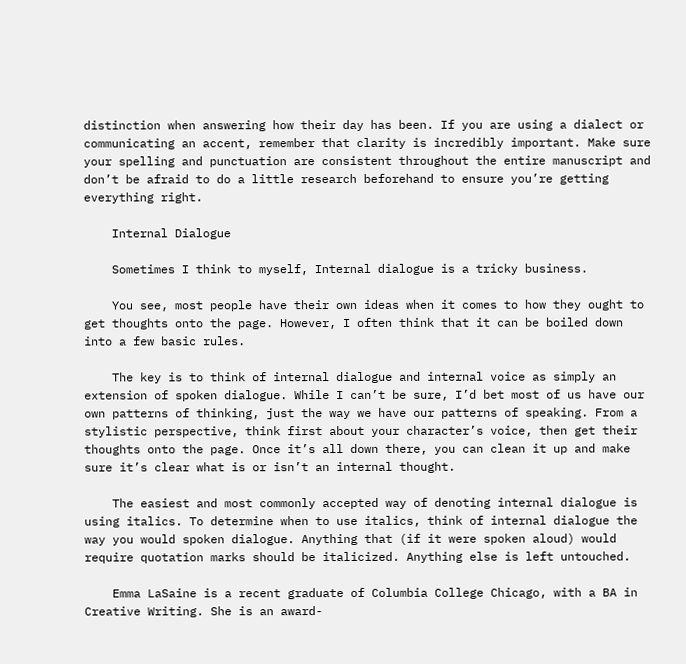distinction when answering how their day has been. If you are using a dialect or communicating an accent, remember that clarity is incredibly important. Make sure your spelling and punctuation are consistent throughout the entire manuscript and don’t be afraid to do a little research beforehand to ensure you’re getting everything right.

    Internal Dialogue

    Sometimes I think to myself, Internal dialogue is a tricky business.

    You see, most people have their own ideas when it comes to how they ought to get thoughts onto the page. However, I often think that it can be boiled down into a few basic rules.

    The key is to think of internal dialogue and internal voice as simply an extension of spoken dialogue. While I can’t be sure, I’d bet most of us have our own patterns of thinking, just the way we have our patterns of speaking. From a stylistic perspective, think first about your character’s voice, then get their thoughts onto the page. Once it’s all down there, you can clean it up and make sure it’s clear what is or isn’t an internal thought.

    The easiest and most commonly accepted way of denoting internal dialogue is using italics. To determine when to use italics, think of internal dialogue the way you would spoken dialogue. Anything that (if it were spoken aloud) would require quotation marks should be italicized. Anything else is left untouched.

    Emma LaSaine is a recent graduate of Columbia College Chicago, with a BA in Creative Writing. She is an award-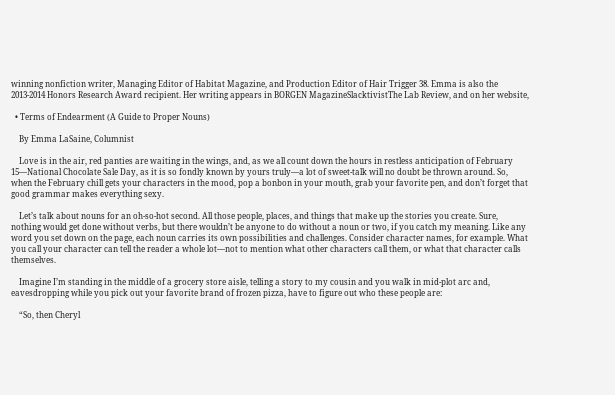winning nonfiction writer, Managing Editor of Habitat Magazine, and Production Editor of Hair Trigger 38. Emma is also the 2013-2014 Honors Research Award recipient. Her writing appears in BORGEN MagazineSlacktivistThe Lab Review, and on her website,

  • Terms of Endearment (A Guide to Proper Nouns)

    By Emma LaSaine, Columnist

    Love is in the air, red panties are waiting in the wings, and, as we all count down the hours in restless anticipation of February 15—National Chocolate Sale Day, as it is so fondly known by yours truly—a lot of sweet-talk will no doubt be thrown around. So, when the February chill gets your characters in the mood, pop a bonbon in your mouth, grab your favorite pen, and don’t forget that good grammar makes everything sexy.

    Let’s talk about nouns for an oh-so-hot second. All those people, places, and things that make up the stories you create. Sure, nothing would get done without verbs, but there wouldn’t be anyone to do without a noun or two, if you catch my meaning. Like any word you set down on the page, each noun carries its own possibilities and challenges. Consider character names, for example. What you call your character can tell the reader a whole lot—not to mention what other characters call them, or what that character calls themselves.

    Imagine I’m standing in the middle of a grocery store aisle, telling a story to my cousin and you walk in mid-plot arc and, eavesdropping while you pick out your favorite brand of frozen pizza, have to figure out who these people are:

    “So, then Cheryl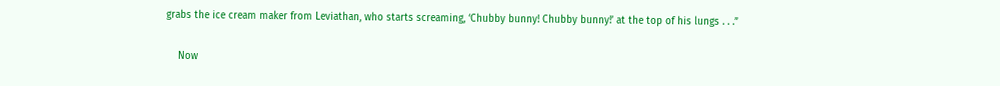grabs the ice cream maker from Leviathan, who starts screaming, ‘Chubby bunny! Chubby bunny!’ at the top of his lungs . . .”

    Now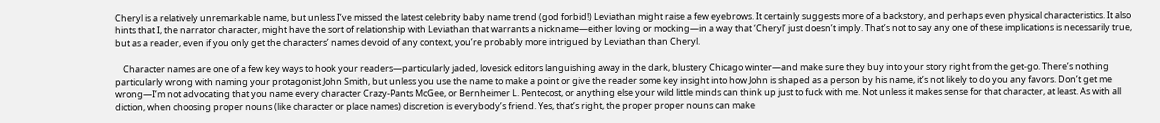Cheryl is a relatively unremarkable name, but unless I’ve missed the latest celebrity baby name trend (god forbid!) Leviathan might raise a few eyebrows. It certainly suggests more of a backstory, and perhaps even physical characteristics. It also hints that I, the narrator character, might have the sort of relationship with Leviathan that warrants a nickname—either loving or mocking—in a way that ‘Cheryl’ just doesn’t imply. That’s not to say any one of these implications is necessarily true, but as a reader, even if you only get the characters’ names devoid of any context, you’re probably more intrigued by Leviathan than Cheryl.

    Character names are one of a few key ways to hook your readers—particularly jaded, lovesick editors languishing away in the dark, blustery Chicago winter—and make sure they buy into your story right from the get-go. There’s nothing particularly wrong with naming your protagonist John Smith, but unless you use the name to make a point or give the reader some key insight into how John is shaped as a person by his name, it’s not likely to do you any favors. Don’t get me wrong—I’m not advocating that you name every character Crazy-Pants McGee, or Bernheimer L. Pentecost, or anything else your wild little minds can think up just to fuck with me. Not unless it makes sense for that character, at least. As with all diction, when choosing proper nouns (like character or place names) discretion is everybody’s friend. Yes, that’s right, the proper proper nouns can make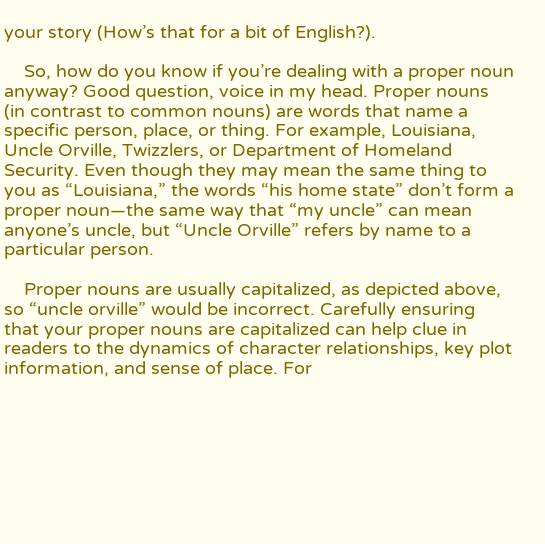your story (How’s that for a bit of English?).

    So, how do you know if you’re dealing with a proper noun anyway? Good question, voice in my head. Proper nouns (in contrast to common nouns) are words that name a specific person, place, or thing. For example, Louisiana, Uncle Orville, Twizzlers, or Department of Homeland Security. Even though they may mean the same thing to you as “Louisiana,” the words “his home state” don’t form a proper noun—the same way that “my uncle” can mean anyone’s uncle, but “Uncle Orville” refers by name to a particular person.

    Proper nouns are usually capitalized, as depicted above, so “uncle orville” would be incorrect. Carefully ensuring that your proper nouns are capitalized can help clue in readers to the dynamics of character relationships, key plot information, and sense of place. For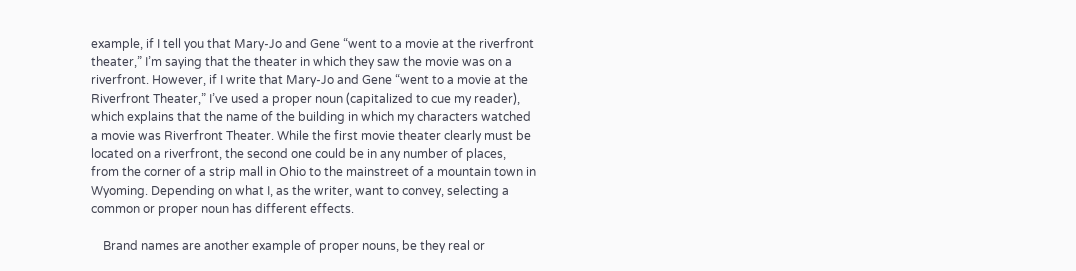example, if I tell you that Mary-Jo and Gene “went to a movie at the riverfront theater,” I’m saying that the theater in which they saw the movie was on a riverfront. However, if I write that Mary-Jo and Gene “went to a movie at the Riverfront Theater,” I’ve used a proper noun (capitalized to cue my reader), which explains that the name of the building in which my characters watched a movie was Riverfront Theater. While the first movie theater clearly must be located on a riverfront, the second one could be in any number of places, from the corner of a strip mall in Ohio to the mainstreet of a mountain town in Wyoming. Depending on what I, as the writer, want to convey, selecting a common or proper noun has different effects.

    Brand names are another example of proper nouns, be they real or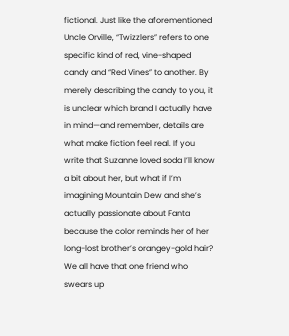fictional. Just like the aforementioned Uncle Orville, “Twizzlers” refers to one specific kind of red, vine-shaped candy and “Red Vines” to another. By merely describing the candy to you, it is unclear which brand I actually have in mind—and remember, details are what make fiction feel real. If you write that Suzanne loved soda I’ll know a bit about her, but what if I’m imagining Mountain Dew and she’s actually passionate about Fanta because the color reminds her of her long-lost brother’s orangey-gold hair? We all have that one friend who swears up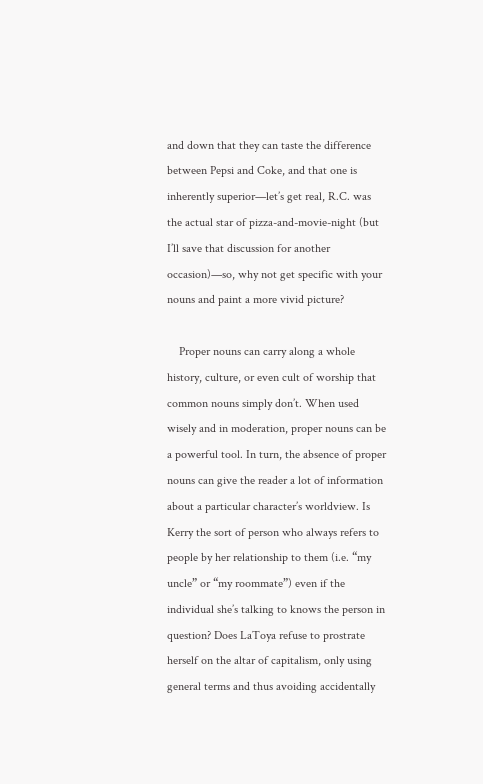and down that they can taste the difference between Pepsi and Coke, and that one is inherently superior—let’s get real, R.C. was the actual star of pizza-and-movie-night (but I’ll save that discussion for another occasion)—so, why not get specific with your nouns and paint a more vivid picture?

    Proper nouns can carry along a whole history, culture, or even cult of worship that common nouns simply don’t. When used wisely and in moderation, proper nouns can be a powerful tool. In turn, the absence of proper nouns can give the reader a lot of information about a particular character’s worldview. Is Kerry the sort of person who always refers to people by her relationship to them (i.e. “my uncle” or “my roommate”) even if the individual she’s talking to knows the person in question? Does LaToya refuse to prostrate herself on the altar of capitalism, only using general terms and thus avoiding accidentally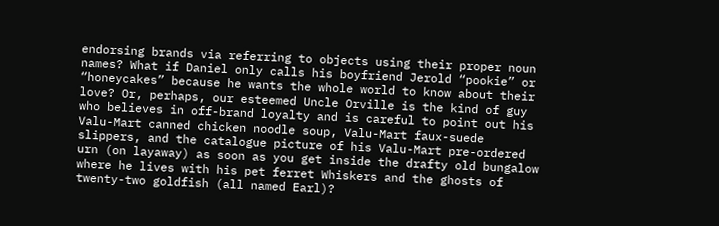endorsing brands via referring to objects using their proper noun names? What if Daniel only calls his boyfriend Jerold “pookie” or “honeycakes” because he wants the whole world to know about their love? Or, perhaps, our esteemed Uncle Orville is the kind of guy who believes in off-brand loyalty and is careful to point out his Valu-Mart canned chicken noodle soup, Valu-Mart faux-suede slippers, and the catalogue picture of his Valu-Mart pre-ordered urn (on layaway) as soon as you get inside the drafty old bungalow where he lives with his pet ferret Whiskers and the ghosts of twenty-two goldfish (all named Earl)?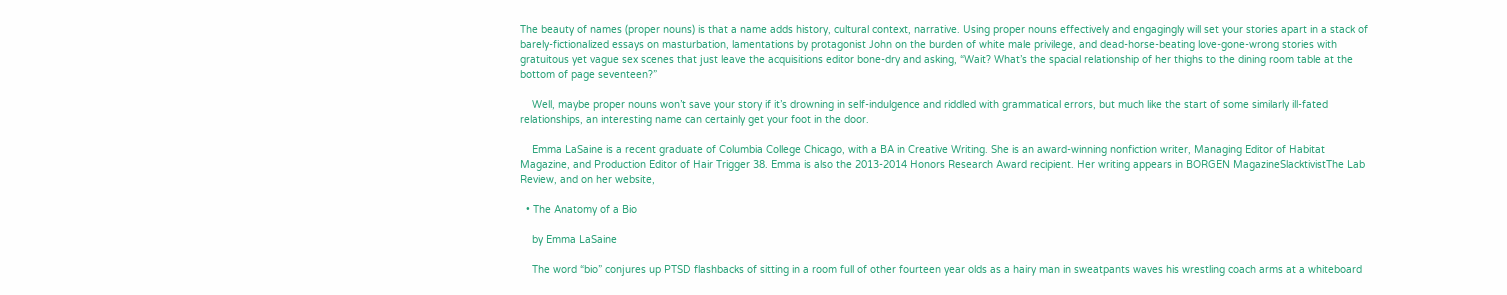The beauty of names (proper nouns) is that a name adds history, cultural context, narrative. Using proper nouns effectively and engagingly will set your stories apart in a stack of barely-fictionalized essays on masturbation, lamentations by protagonist John on the burden of white male privilege, and dead-horse-beating love-gone-wrong stories with gratuitous yet vague sex scenes that just leave the acquisitions editor bone-dry and asking, “Wait? What’s the spacial relationship of her thighs to the dining room table at the bottom of page seventeen?”

    Well, maybe proper nouns won’t save your story if it’s drowning in self-indulgence and riddled with grammatical errors, but much like the start of some similarly ill-fated relationships, an interesting name can certainly get your foot in the door.

    Emma LaSaine is a recent graduate of Columbia College Chicago, with a BA in Creative Writing. She is an award-winning nonfiction writer, Managing Editor of Habitat Magazine, and Production Editor of Hair Trigger 38. Emma is also the 2013-2014 Honors Research Award recipient. Her writing appears in BORGEN MagazineSlacktivistThe Lab Review, and on her website,

  • The Anatomy of a Bio

    by Emma LaSaine

    The word “bio” conjures up PTSD flashbacks of sitting in a room full of other fourteen year olds as a hairy man in sweatpants waves his wrestling coach arms at a whiteboard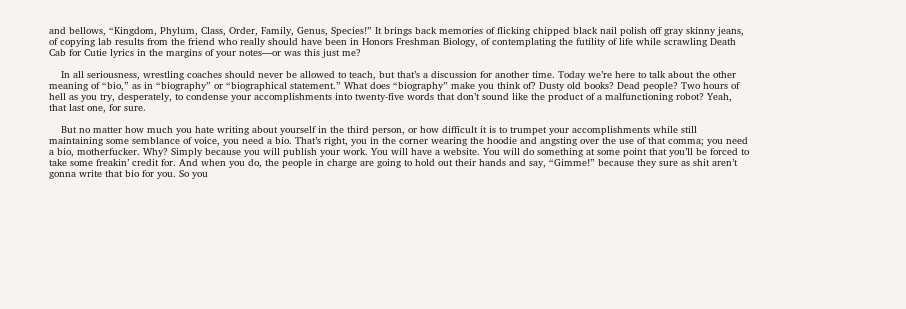and bellows, “Kingdom, Phylum, Class, Order, Family, Genus, Species!” It brings back memories of flicking chipped black nail polish off gray skinny jeans, of copying lab results from the friend who really should have been in Honors Freshman Biology, of contemplating the futility of life while scrawling Death Cab for Cutie lyrics in the margins of your notes—or was this just me?

    In all seriousness, wrestling coaches should never be allowed to teach, but that’s a discussion for another time. Today we’re here to talk about the other meaning of “bio,” as in “biography” or “biographical statement.” What does “biography” make you think of? Dusty old books? Dead people? Two hours of hell as you try, desperately, to condense your accomplishments into twenty-five words that don’t sound like the product of a malfunctioning robot? Yeah, that last one, for sure.

    But no matter how much you hate writing about yourself in the third person, or how difficult it is to trumpet your accomplishments while still maintaining some semblance of voice, you need a bio. That’s right, you in the corner wearing the hoodie and angsting over the use of that comma; you need a bio, motherfucker. Why? Simply because you will publish your work. You will have a website. You will do something at some point that you’ll be forced to take some freakin’ credit for. And when you do, the people in charge are going to hold out their hands and say, “Gimme!” because they sure as shit aren’t gonna write that bio for you. So you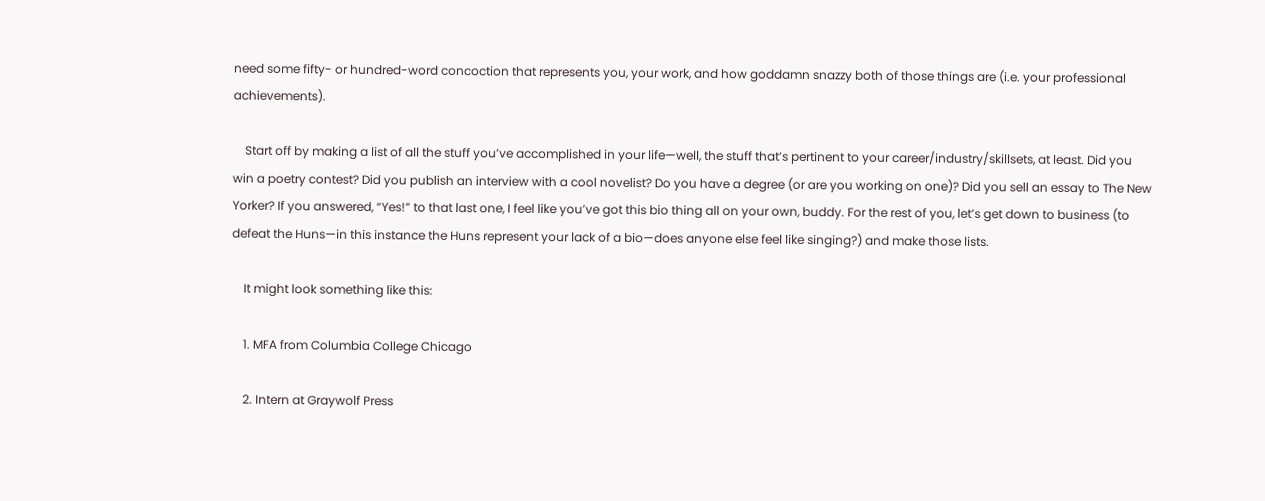need some fifty- or hundred-word concoction that represents you, your work, and how goddamn snazzy both of those things are (i.e. your professional achievements).

    Start off by making a list of all the stuff you’ve accomplished in your life—well, the stuff that’s pertinent to your career/industry/skillsets, at least. Did you win a poetry contest? Did you publish an interview with a cool novelist? Do you have a degree (or are you working on one)? Did you sell an essay to The New Yorker? If you answered, “Yes!” to that last one, I feel like you’ve got this bio thing all on your own, buddy. For the rest of you, let’s get down to business (to defeat the Huns—in this instance the Huns represent your lack of a bio—does anyone else feel like singing?) and make those lists.

    It might look something like this:

    1. MFA from Columbia College Chicago

    2. Intern at Graywolf Press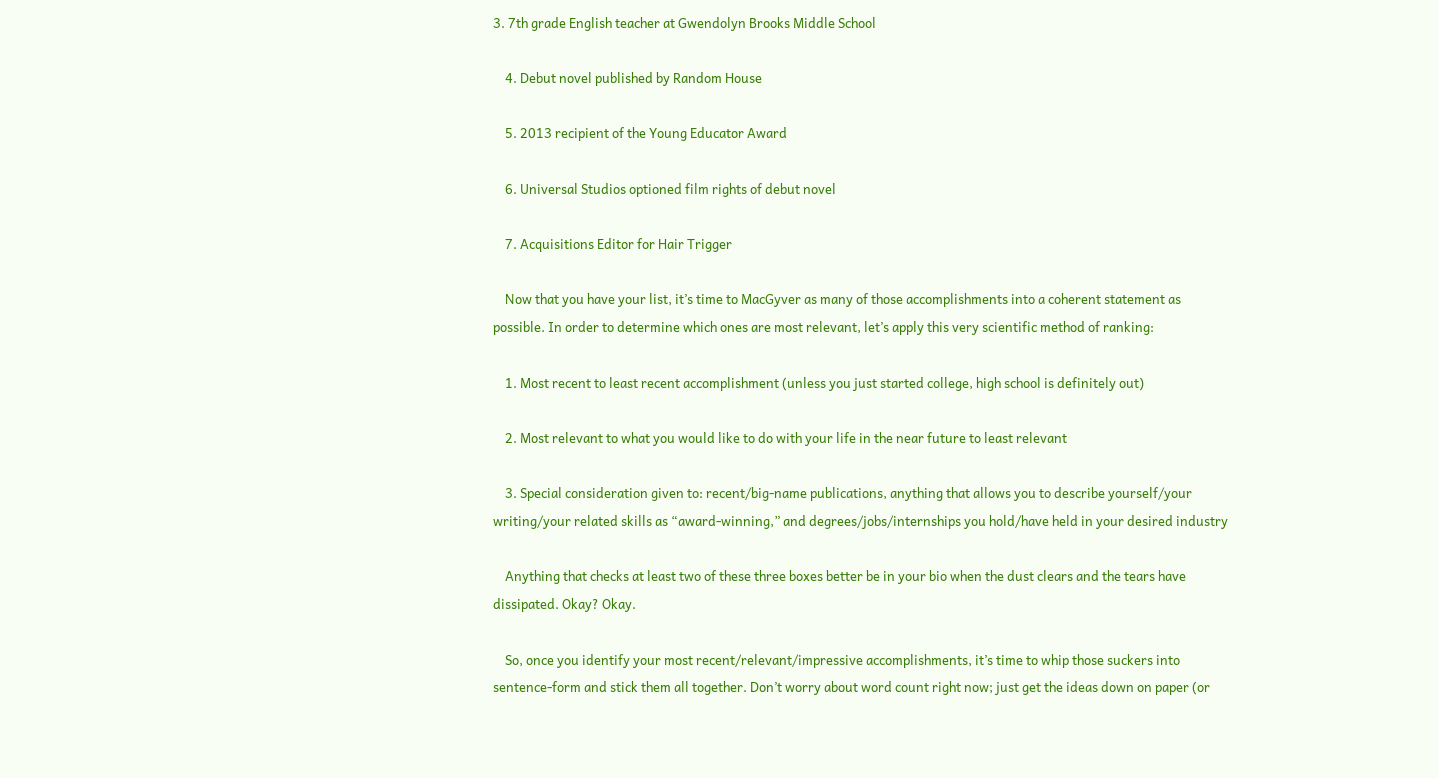3. 7th grade English teacher at Gwendolyn Brooks Middle School

    4. Debut novel published by Random House

    5. 2013 recipient of the Young Educator Award

    6. Universal Studios optioned film rights of debut novel

    7. Acquisitions Editor for Hair Trigger

    Now that you have your list, it’s time to MacGyver as many of those accomplishments into a coherent statement as possible. In order to determine which ones are most relevant, let’s apply this very scientific method of ranking:

    1. Most recent to least recent accomplishment (unless you just started college, high school is definitely out)

    2. Most relevant to what you would like to do with your life in the near future to least relevant

    3. Special consideration given to: recent/big-name publications, anything that allows you to describe yourself/your writing/your related skills as “award-winning,” and degrees/jobs/internships you hold/have held in your desired industry

    Anything that checks at least two of these three boxes better be in your bio when the dust clears and the tears have dissipated. Okay? Okay.

    So, once you identify your most recent/relevant/impressive accomplishments, it’s time to whip those suckers into sentence-form and stick them all together. Don’t worry about word count right now; just get the ideas down on paper (or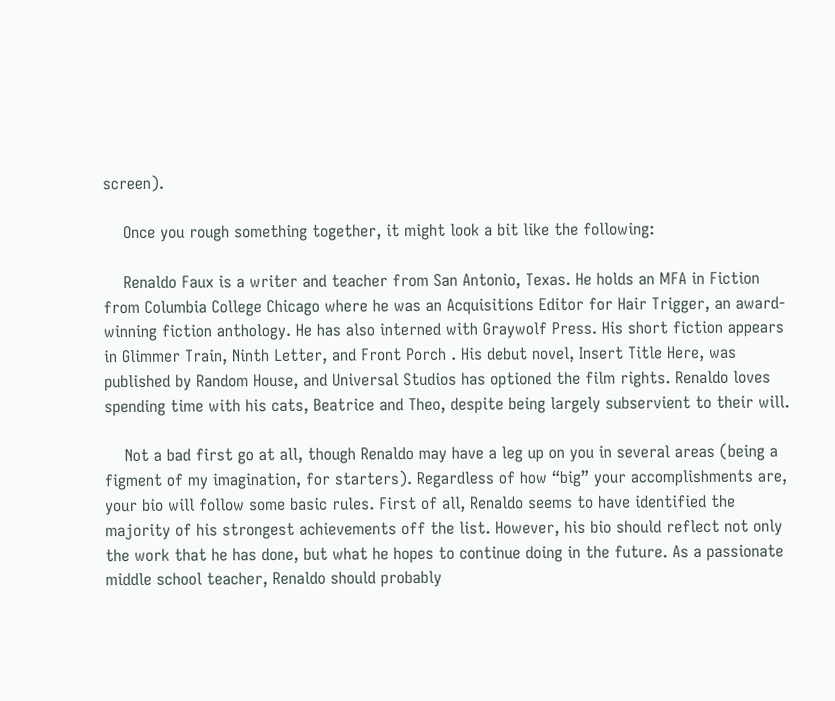screen).

    Once you rough something together, it might look a bit like the following:

    Renaldo Faux is a writer and teacher from San Antonio, Texas. He holds an MFA in Fiction from Columbia College Chicago where he was an Acquisitions Editor for Hair Trigger, an award-winning fiction anthology. He has also interned with Graywolf Press. His short fiction appears in Glimmer Train, Ninth Letter, and Front Porch . His debut novel, Insert Title Here, was published by Random House, and Universal Studios has optioned the film rights. Renaldo loves spending time with his cats, Beatrice and Theo, despite being largely subservient to their will.

    Not a bad first go at all, though Renaldo may have a leg up on you in several areas (being a figment of my imagination, for starters). Regardless of how “big” your accomplishments are, your bio will follow some basic rules. First of all, Renaldo seems to have identified the majority of his strongest achievements off the list. However, his bio should reflect not only the work that he has done, but what he hopes to continue doing in the future. As a passionate middle school teacher, Renaldo should probably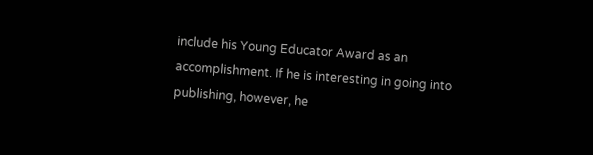include his Young Educator Award as an accomplishment. If he is interesting in going into publishing, however, he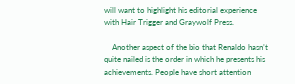will want to highlight his editorial experience with Hair Trigger and Graywolf Press.

    Another aspect of the bio that Renaldo hasn’t quite nailed is the order in which he presents his achievements. People have short attention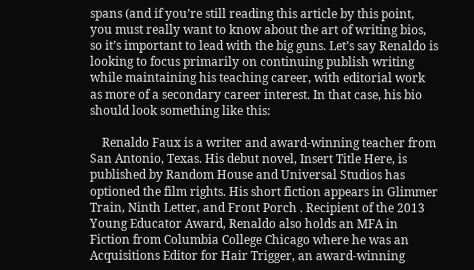spans (and if you’re still reading this article by this point, you must really want to know about the art of writing bios, so it’s important to lead with the big guns. Let’s say Renaldo is looking to focus primarily on continuing publish writing while maintaining his teaching career, with editorial work as more of a secondary career interest. In that case, his bio should look something like this:

    Renaldo Faux is a writer and award-winning teacher from San Antonio, Texas. His debut novel, Insert Title Here, is published by Random House and Universal Studios has optioned the film rights. His short fiction appears in Glimmer Train, Ninth Letter, and Front Porch . Recipient of the 2013 Young Educator Award, Renaldo also holds an MFA in Fiction from Columbia College Chicago where he was an Acquisitions Editor for Hair Trigger, an award-winning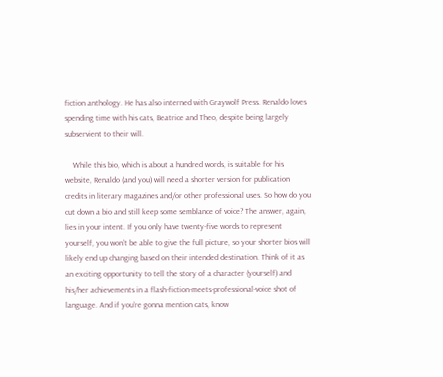fiction anthology. He has also interned with Graywolf Press. Renaldo loves spending time with his cats, Beatrice and Theo, despite being largely subservient to their will.

    While this bio, which is about a hundred words, is suitable for his website, Renaldo (and you) will need a shorter version for publication credits in literary magazines and/or other professional uses. So how do you cut down a bio and still keep some semblance of voice? The answer, again, lies in your intent. If you only have twenty-five words to represent yourself, you won’t be able to give the full picture, so your shorter bios will likely end up changing based on their intended destination. Think of it as an exciting opportunity to tell the story of a character (yourself) and his/her achievements in a flash-fiction-meets-professional-voice shot of language. And if you’re gonna mention cats, know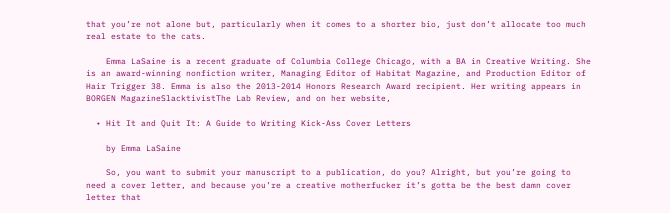that you’re not alone but, particularly when it comes to a shorter bio, just don’t allocate too much real estate to the cats.

    Emma LaSaine is a recent graduate of Columbia College Chicago, with a BA in Creative Writing. She is an award-winning nonfiction writer, Managing Editor of Habitat Magazine, and Production Editor of Hair Trigger 38. Emma is also the 2013-2014 Honors Research Award recipient. Her writing appears in BORGEN MagazineSlacktivistThe Lab Review, and on her website,

  • Hit It and Quit It: A Guide to Writing Kick-Ass Cover Letters

    by Emma LaSaine

    So, you want to submit your manuscript to a publication, do you? Alright, but you’re going to need a cover letter, and because you’re a creative motherfucker it’s gotta be the best damn cover letter that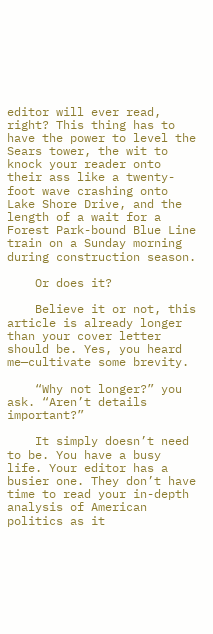editor will ever read, right? This thing has to have the power to level the Sears tower, the wit to knock your reader onto their ass like a twenty-foot wave crashing onto Lake Shore Drive, and the length of a wait for a Forest Park-bound Blue Line train on a Sunday morning during construction season.

    Or does it?

    Believe it or not, this article is already longer than your cover letter should be. Yes, you heard me—cultivate some brevity.

    “Why not longer?” you ask. “Aren’t details important?”

    It simply doesn’t need to be. You have a busy life. Your editor has a busier one. They don’t have time to read your in-depth analysis of American politics as it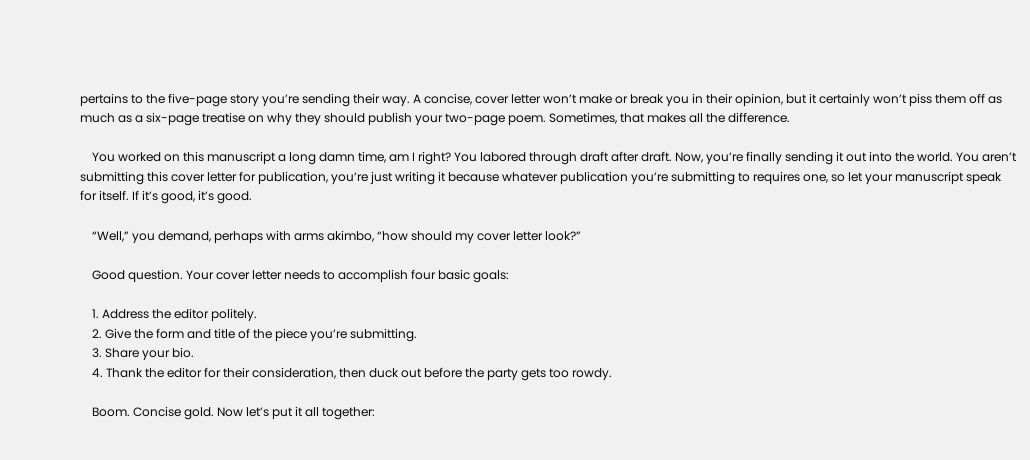pertains to the five-page story you’re sending their way. A concise, cover letter won’t make or break you in their opinion, but it certainly won’t piss them off as much as a six-page treatise on why they should publish your two-page poem. Sometimes, that makes all the difference.

    You worked on this manuscript a long damn time, am I right? You labored through draft after draft. Now, you’re finally sending it out into the world. You aren’t submitting this cover letter for publication, you’re just writing it because whatever publication you’re submitting to requires one, so let your manuscript speak for itself. If it’s good, it’s good.

    “Well,” you demand, perhaps with arms akimbo, “how should my cover letter look?”

    Good question. Your cover letter needs to accomplish four basic goals:

    1. Address the editor politely.
    2. Give the form and title of the piece you’re submitting.
    3. Share your bio.
    4. Thank the editor for their consideration, then duck out before the party gets too rowdy.

    Boom. Concise gold. Now let’s put it all together: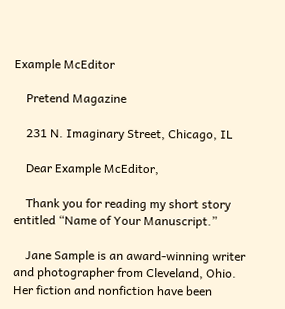Example McEditor

    Pretend Magazine

    231 N. Imaginary Street, Chicago, IL

    Dear Example McEditor,

    Thank you for reading my short story entitled “Name of Your Manuscript.”

    Jane Sample is an award-winning writer and photographer from Cleveland, Ohio. Her fiction and nonfiction have been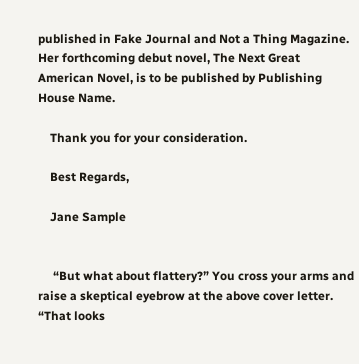published in Fake Journal and Not a Thing Magazine. Her forthcoming debut novel, The Next Great American Novel, is to be published by Publishing House Name.

    Thank you for your consideration.

    Best Regards,

    Jane Sample


     “But what about flattery?” You cross your arms and raise a skeptical eyebrow at the above cover letter. “That looks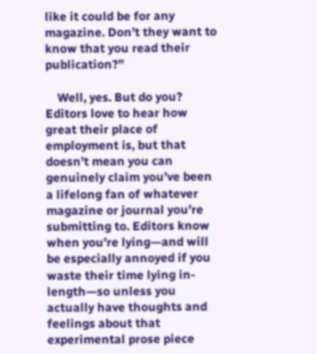like it could be for any magazine. Don’t they want to know that you read their publication?”

    Well, yes. But do you? Editors love to hear how great their place of employment is, but that doesn’t mean you can genuinely claim you’ve been a lifelong fan of whatever magazine or journal you’re submitting to. Editors know when you’re lying—and will be especially annoyed if you waste their time lying in-length—so unless you actually have thoughts and feelings about that experimental prose piece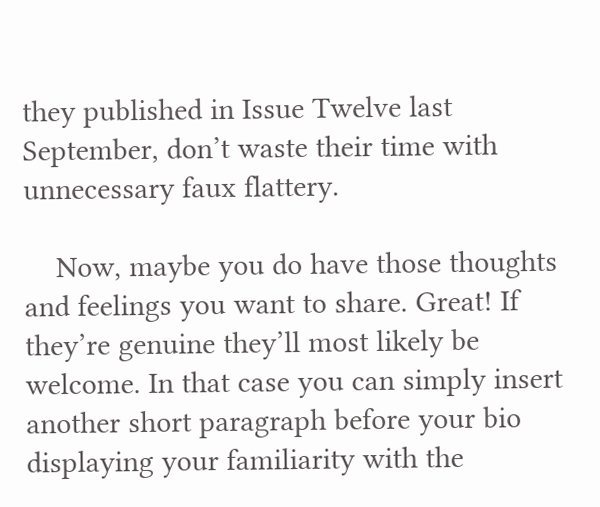they published in Issue Twelve last September, don’t waste their time with unnecessary faux flattery.

    Now, maybe you do have those thoughts and feelings you want to share. Great! If they’re genuine they’ll most likely be welcome. In that case you can simply insert another short paragraph before your bio displaying your familiarity with the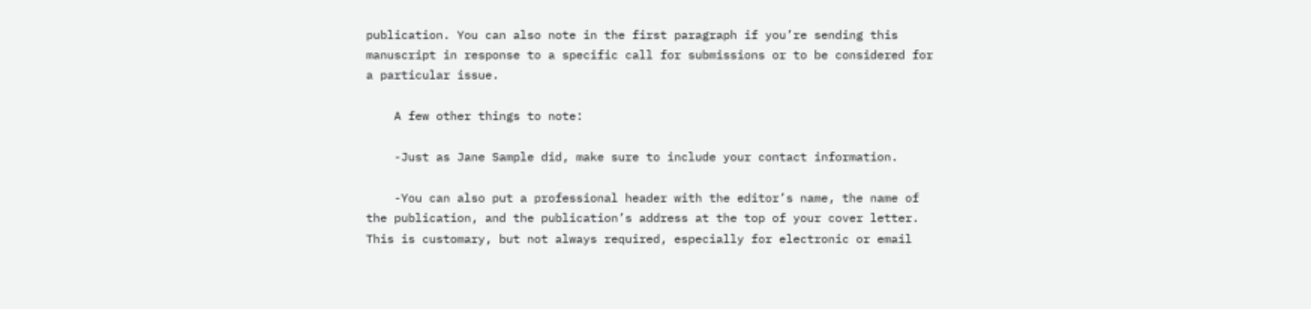publication. You can also note in the first paragraph if you’re sending this manuscript in response to a specific call for submissions or to be considered for a particular issue.

    A few other things to note:

    -Just as Jane Sample did, make sure to include your contact information.

    -You can also put a professional header with the editor’s name, the name of the publication, and the publication’s address at the top of your cover letter. This is customary, but not always required, especially for electronic or email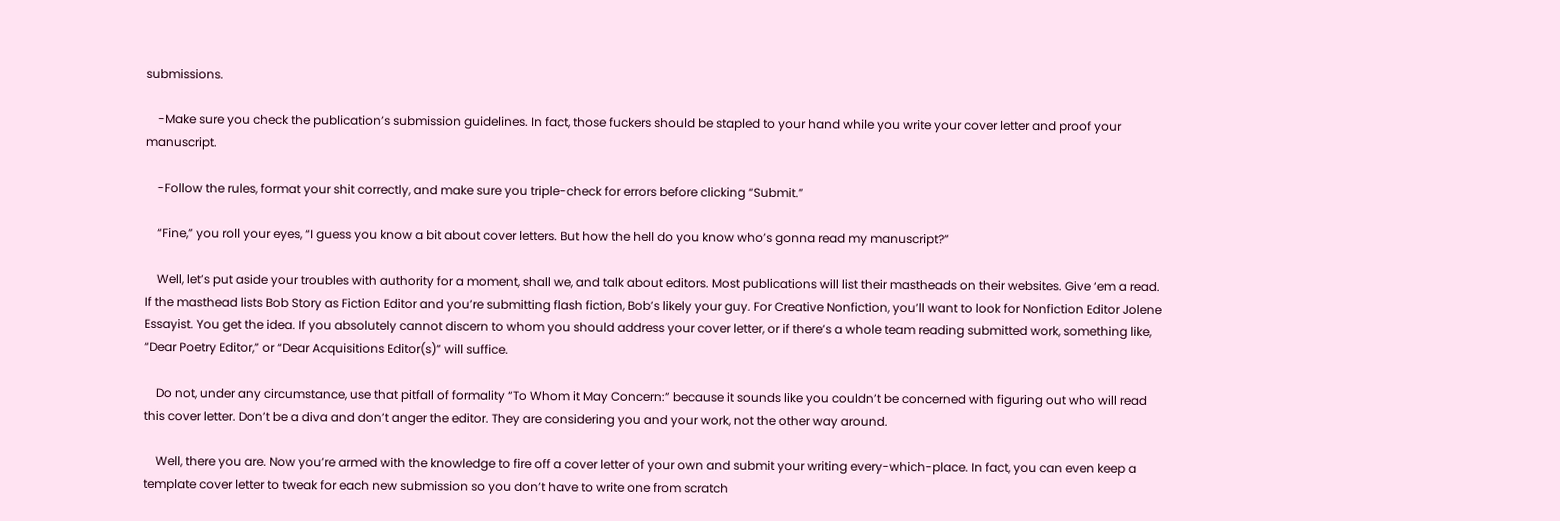submissions.

    -Make sure you check the publication’s submission guidelines. In fact, those fuckers should be stapled to your hand while you write your cover letter and proof your manuscript.

    -Follow the rules, format your shit correctly, and make sure you triple-check for errors before clicking “Submit.”

    “Fine,” you roll your eyes, “I guess you know a bit about cover letters. But how the hell do you know who’s gonna read my manuscript?”

    Well, let’s put aside your troubles with authority for a moment, shall we, and talk about editors. Most publications will list their mastheads on their websites. Give ‘em a read. If the masthead lists Bob Story as Fiction Editor and you’re submitting flash fiction, Bob’s likely your guy. For Creative Nonfiction, you’ll want to look for Nonfiction Editor Jolene Essayist. You get the idea. If you absolutely cannot discern to whom you should address your cover letter, or if there’s a whole team reading submitted work, something like, “Dear Poetry Editor,” or “Dear Acquisitions Editor(s)” will suffice.

    Do not, under any circumstance, use that pitfall of formality “To Whom it May Concern:” because it sounds like you couldn’t be concerned with figuring out who will read this cover letter. Don’t be a diva and don’t anger the editor. They are considering you and your work, not the other way around.

    Well, there you are. Now you’re armed with the knowledge to fire off a cover letter of your own and submit your writing every-which-place. In fact, you can even keep a template cover letter to tweak for each new submission so you don’t have to write one from scratch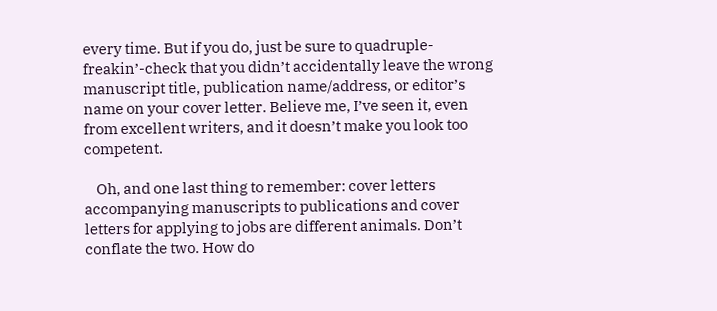every time. But if you do, just be sure to quadruple-freakin’-check that you didn’t accidentally leave the wrong manuscript title, publication name/address, or editor’s name on your cover letter. Believe me, I’ve seen it, even from excellent writers, and it doesn’t make you look too competent.

    Oh, and one last thing to remember: cover letters accompanying manuscripts to publications and cover letters for applying to jobs are different animals. Don’t conflate the two. How do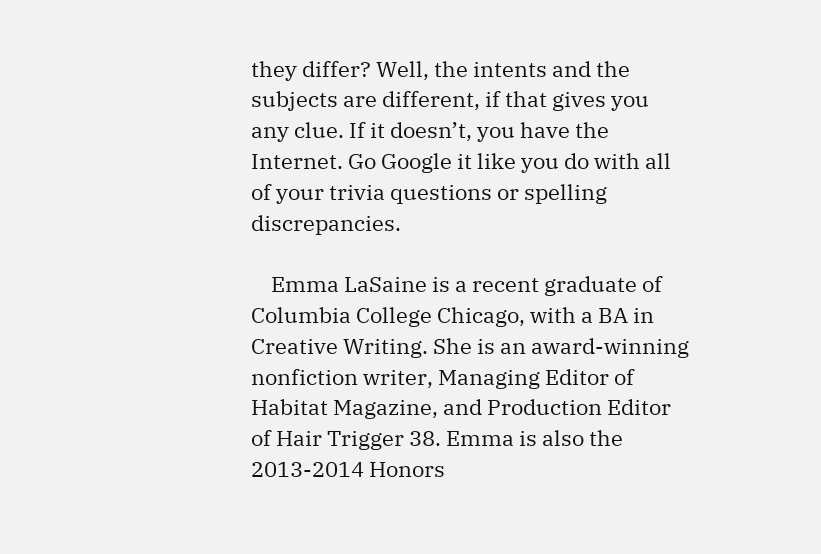they differ? Well, the intents and the subjects are different, if that gives you any clue. If it doesn’t, you have the Internet. Go Google it like you do with all of your trivia questions or spelling discrepancies.

    Emma LaSaine is a recent graduate of Columbia College Chicago, with a BA in Creative Writing. She is an award-winning nonfiction writer, Managing Editor of Habitat Magazine, and Production Editor of Hair Trigger 38. Emma is also the 2013-2014 Honors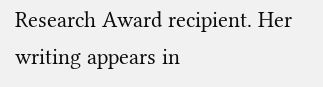Research Award recipient. Her writing appears in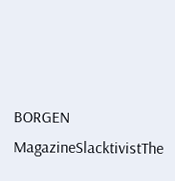BORGEN MagazineSlacktivistThe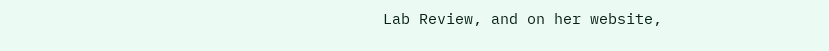Lab Review, and on her website,